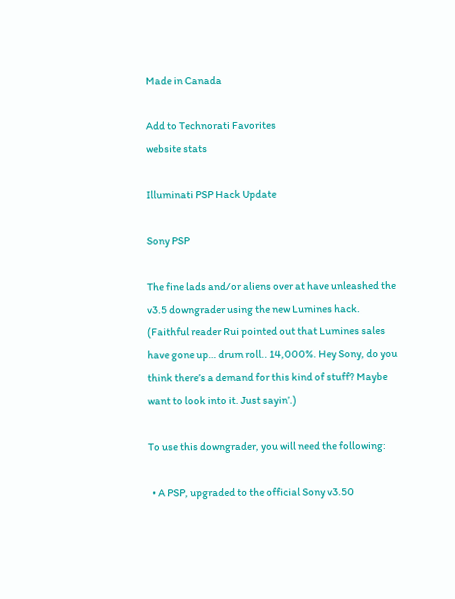Made in Canada

Add to Technorati Favorites
website stats

Illuminati PSP Hack Update

Sony PSP

The fine lads and/or aliens over at have unleashed the v3.5 downgrader using the new Lumines hack. (Faithful reader Rui pointed out that Lumines sales have gone up… drum roll.. 14,000%. Hey Sony, do you think there’s a demand for this kind of stuff? Maybe want to look into it. Just sayin’.)

To use this downgrader, you will need the following:

  • A PSP, upgraded to the official Sony v3.50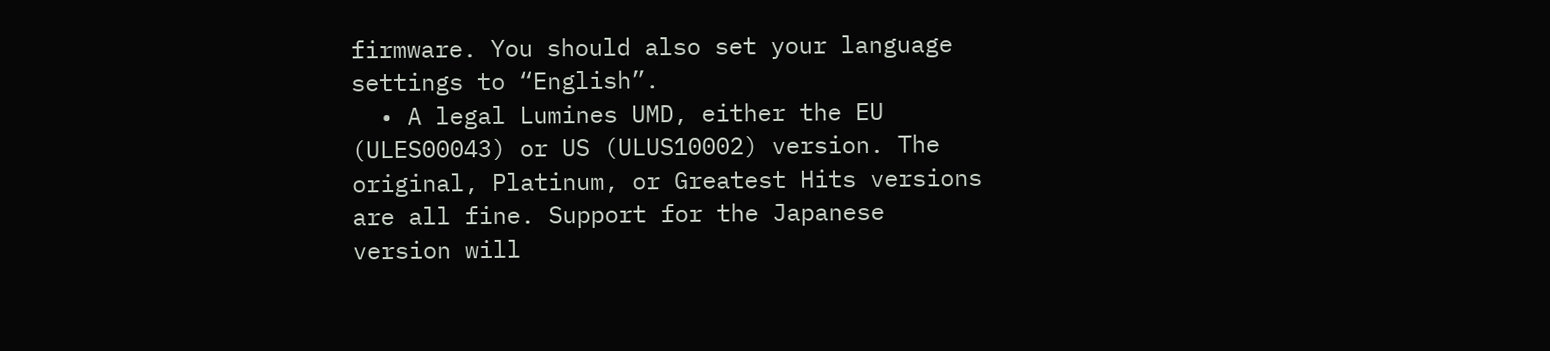firmware. You should also set your language settings to “English”.
  • A legal Lumines UMD, either the EU (ULES00043) or US (ULUS10002) version. The original, Platinum, or Greatest Hits versions are all fine. Support for the Japanese version will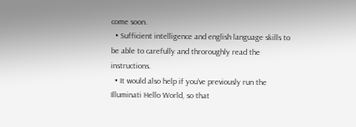come soon.
  • Sufficient intelligence and english language skills to be able to carefully and throroughly read the instructions.
  • It would also help if you’ve previously run the Illuminati Hello World, so that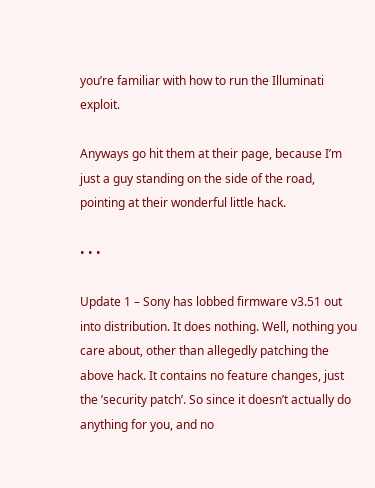you’re familiar with how to run the Illuminati exploit.

Anyways go hit them at their page, because I’m just a guy standing on the side of the road, pointing at their wonderful little hack.

• • •

Update 1 – Sony has lobbed firmware v3.51 out into distribution. It does nothing. Well, nothing you care about, other than allegedly patching the above hack. It contains no feature changes, just the ’security patch’. So since it doesn’t actually do anything for you, and no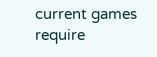current games require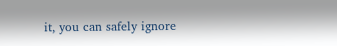it, you can safely ignore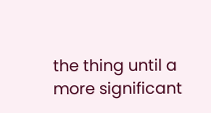the thing until a more significant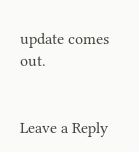update comes out.


Leave a Reply